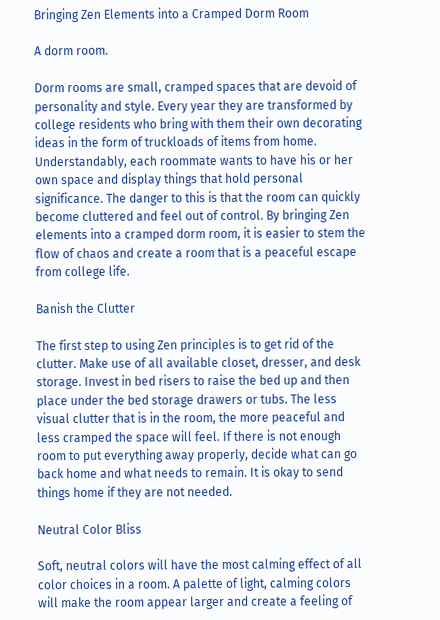Bringing Zen Elements into a Cramped Dorm Room

A dorm room.

Dorm rooms are small, cramped spaces that are devoid of personality and style. Every year they are transformed by college residents who bring with them their own decorating ideas in the form of truckloads of items from home. Understandably, each roommate wants to have his or her own space and display things that hold personal significance. The danger to this is that the room can quickly become cluttered and feel out of control. By bringing Zen elements into a cramped dorm room, it is easier to stem the flow of chaos and create a room that is a peaceful escape from college life.

Banish the Clutter

The first step to using Zen principles is to get rid of the clutter. Make use of all available closet, dresser, and desk storage. Invest in bed risers to raise the bed up and then place under the bed storage drawers or tubs. The less visual clutter that is in the room, the more peaceful and less cramped the space will feel. If there is not enough room to put everything away properly, decide what can go back home and what needs to remain. It is okay to send things home if they are not needed.

Neutral Color Bliss

Soft, neutral colors will have the most calming effect of all color choices in a room. A palette of light, calming colors will make the room appear larger and create a feeling of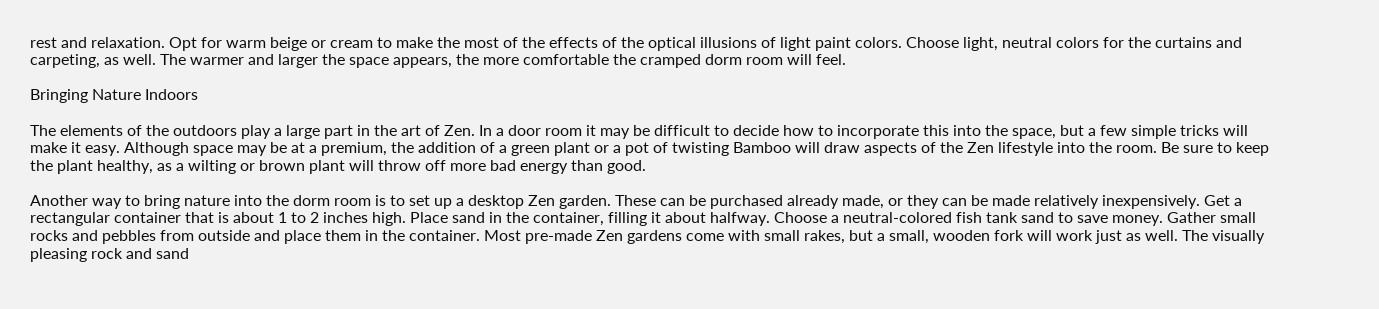rest and relaxation. Opt for warm beige or cream to make the most of the effects of the optical illusions of light paint colors. Choose light, neutral colors for the curtains and carpeting, as well. The warmer and larger the space appears, the more comfortable the cramped dorm room will feel.

Bringing Nature Indoors

The elements of the outdoors play a large part in the art of Zen. In a door room it may be difficult to decide how to incorporate this into the space, but a few simple tricks will make it easy. Although space may be at a premium, the addition of a green plant or a pot of twisting Bamboo will draw aspects of the Zen lifestyle into the room. Be sure to keep the plant healthy, as a wilting or brown plant will throw off more bad energy than good.

Another way to bring nature into the dorm room is to set up a desktop Zen garden. These can be purchased already made, or they can be made relatively inexpensively. Get a rectangular container that is about 1 to 2 inches high. Place sand in the container, filling it about halfway. Choose a neutral-colored fish tank sand to save money. Gather small rocks and pebbles from outside and place them in the container. Most pre-made Zen gardens come with small rakes, but a small, wooden fork will work just as well. The visually pleasing rock and sand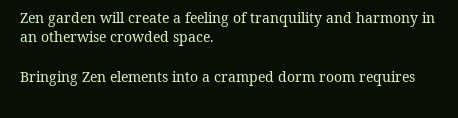Zen garden will create a feeling of tranquility and harmony in an otherwise crowded space.

Bringing Zen elements into a cramped dorm room requires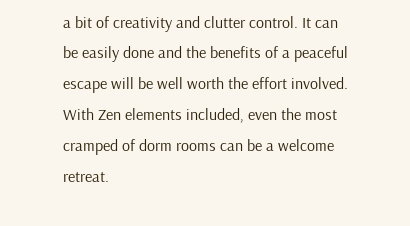a bit of creativity and clutter control. It can be easily done and the benefits of a peaceful escape will be well worth the effort involved. With Zen elements included, even the most cramped of dorm rooms can be a welcome retreat.